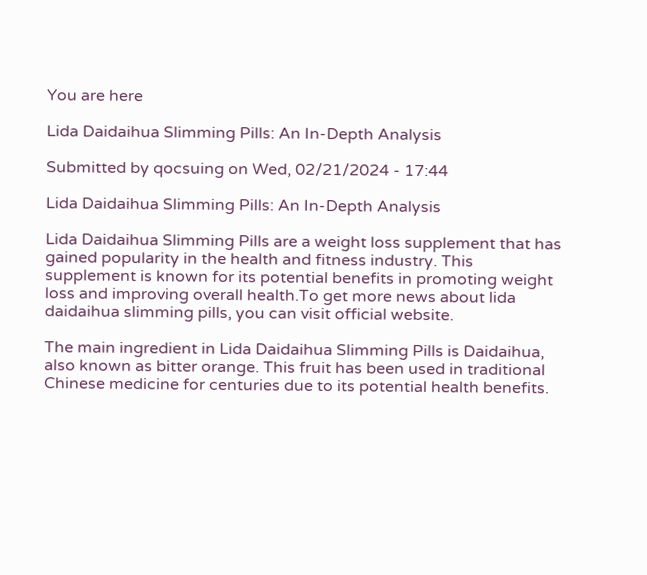You are here

Lida Daidaihua Slimming Pills: An In-Depth Analysis

Submitted by qocsuing on Wed, 02/21/2024 - 17:44

Lida Daidaihua Slimming Pills: An In-Depth Analysis

Lida Daidaihua Slimming Pills are a weight loss supplement that has gained popularity in the health and fitness industry. This supplement is known for its potential benefits in promoting weight loss and improving overall health.To get more news about lida daidaihua slimming pills, you can visit official website.

The main ingredient in Lida Daidaihua Slimming Pills is Daidaihua, also known as bitter orange. This fruit has been used in traditional Chinese medicine for centuries due to its potential health benefits.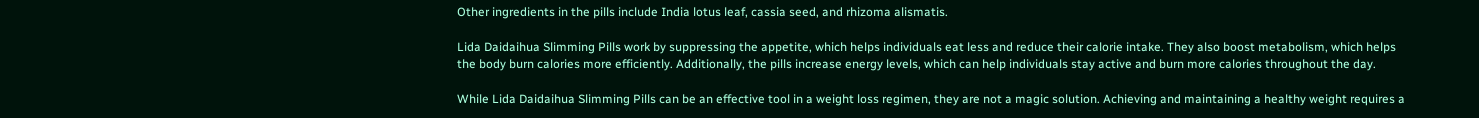Other ingredients in the pills include India lotus leaf, cassia seed, and rhizoma alismatis.

Lida Daidaihua Slimming Pills work by suppressing the appetite, which helps individuals eat less and reduce their calorie intake. They also boost metabolism, which helps the body burn calories more efficiently. Additionally, the pills increase energy levels, which can help individuals stay active and burn more calories throughout the day.

While Lida Daidaihua Slimming Pills can be an effective tool in a weight loss regimen, they are not a magic solution. Achieving and maintaining a healthy weight requires a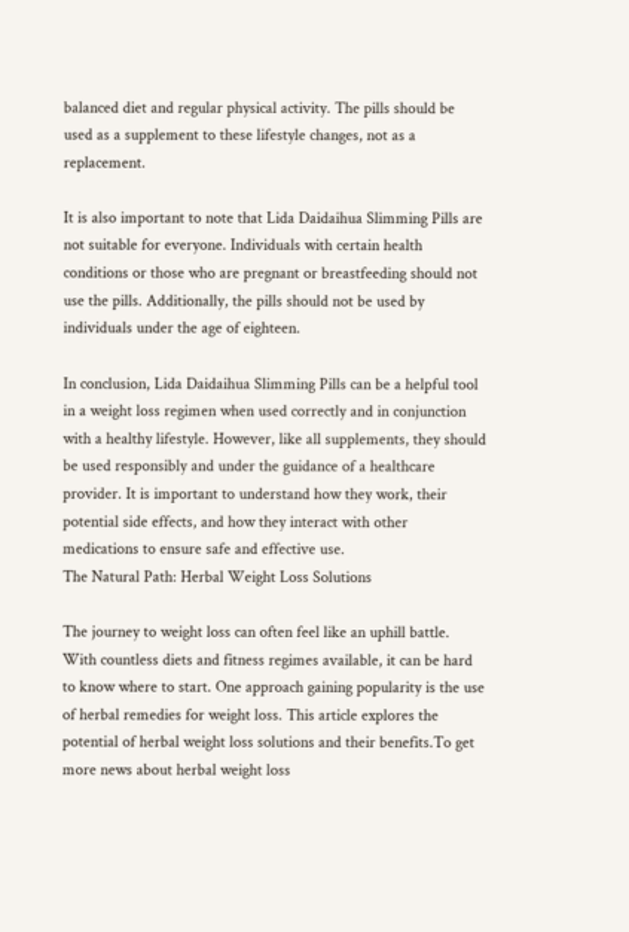balanced diet and regular physical activity. The pills should be used as a supplement to these lifestyle changes, not as a replacement.

It is also important to note that Lida Daidaihua Slimming Pills are not suitable for everyone. Individuals with certain health conditions or those who are pregnant or breastfeeding should not use the pills. Additionally, the pills should not be used by individuals under the age of eighteen.

In conclusion, Lida Daidaihua Slimming Pills can be a helpful tool in a weight loss regimen when used correctly and in conjunction with a healthy lifestyle. However, like all supplements, they should be used responsibly and under the guidance of a healthcare provider. It is important to understand how they work, their potential side effects, and how they interact with other medications to ensure safe and effective use.
The Natural Path: Herbal Weight Loss Solutions

The journey to weight loss can often feel like an uphill battle. With countless diets and fitness regimes available, it can be hard to know where to start. One approach gaining popularity is the use of herbal remedies for weight loss. This article explores the potential of herbal weight loss solutions and their benefits.To get more news about herbal weight loss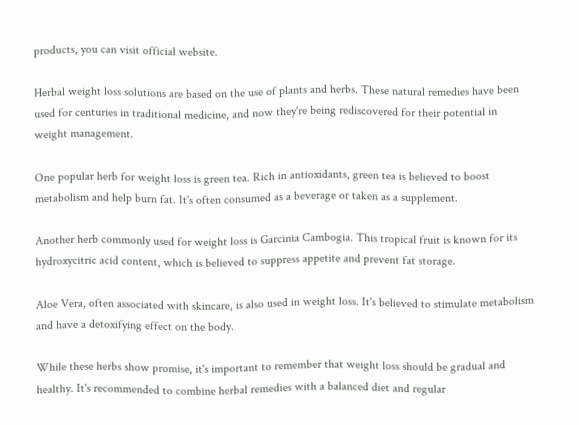products, you can visit official website.

Herbal weight loss solutions are based on the use of plants and herbs. These natural remedies have been used for centuries in traditional medicine, and now they're being rediscovered for their potential in weight management.

One popular herb for weight loss is green tea. Rich in antioxidants, green tea is believed to boost metabolism and help burn fat. It's often consumed as a beverage or taken as a supplement.

Another herb commonly used for weight loss is Garcinia Cambogia. This tropical fruit is known for its hydroxycitric acid content, which is believed to suppress appetite and prevent fat storage.

Aloe Vera, often associated with skincare, is also used in weight loss. It's believed to stimulate metabolism and have a detoxifying effect on the body.

While these herbs show promise, it's important to remember that weight loss should be gradual and healthy. It's recommended to combine herbal remedies with a balanced diet and regular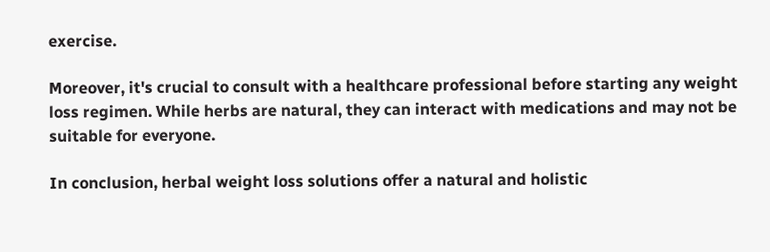exercise.

Moreover, it's crucial to consult with a healthcare professional before starting any weight loss regimen. While herbs are natural, they can interact with medications and may not be suitable for everyone.

In conclusion, herbal weight loss solutions offer a natural and holistic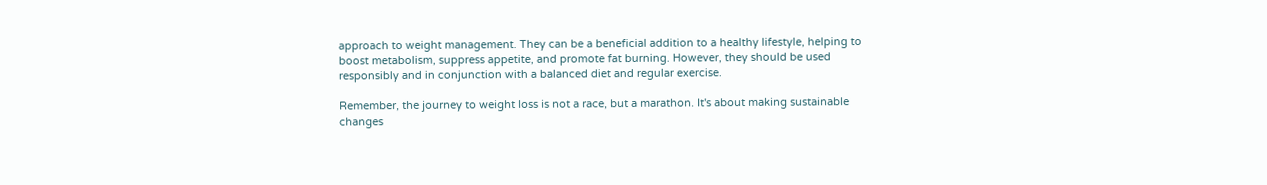approach to weight management. They can be a beneficial addition to a healthy lifestyle, helping to boost metabolism, suppress appetite, and promote fat burning. However, they should be used responsibly and in conjunction with a balanced diet and regular exercise.

Remember, the journey to weight loss is not a race, but a marathon. It's about making sustainable changes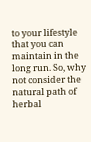to your lifestyle that you can maintain in the long run. So, why not consider the natural path of herbal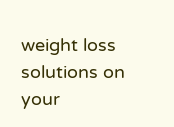weight loss solutions on your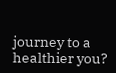journey to a healthier you?